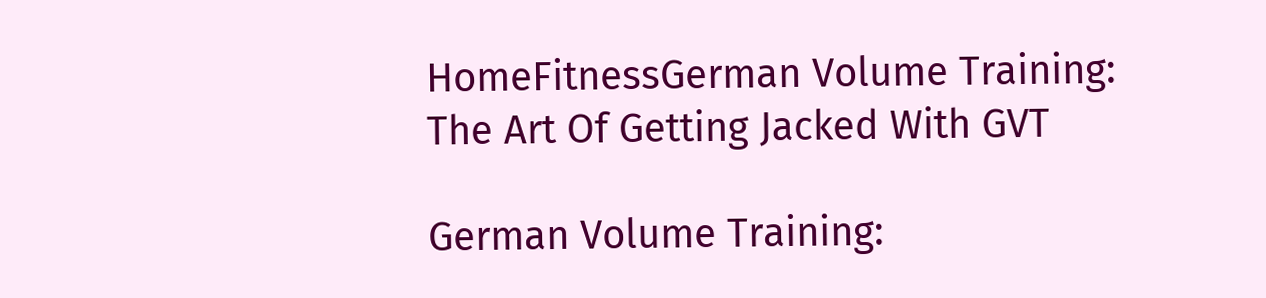HomeFitnessGerman Volume Training: The Art Of Getting Jacked With GVT

German Volume Training: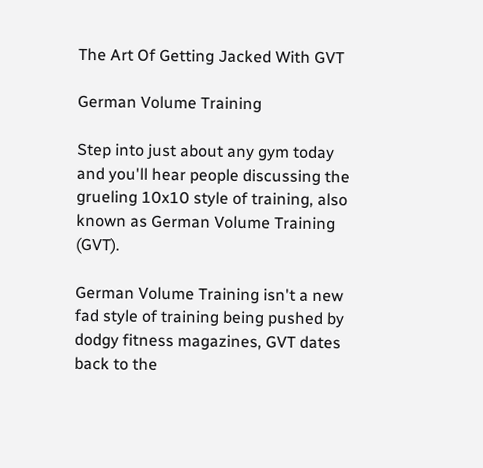The Art Of Getting Jacked With GVT

German Volume Training

Step into just about any gym today and you'll hear people discussing the grueling 10x10 style of training, also known as German Volume Training (GVT).

German Volume Training isn't a new fad style of training being pushed by dodgy fitness magazines, GVT dates back to the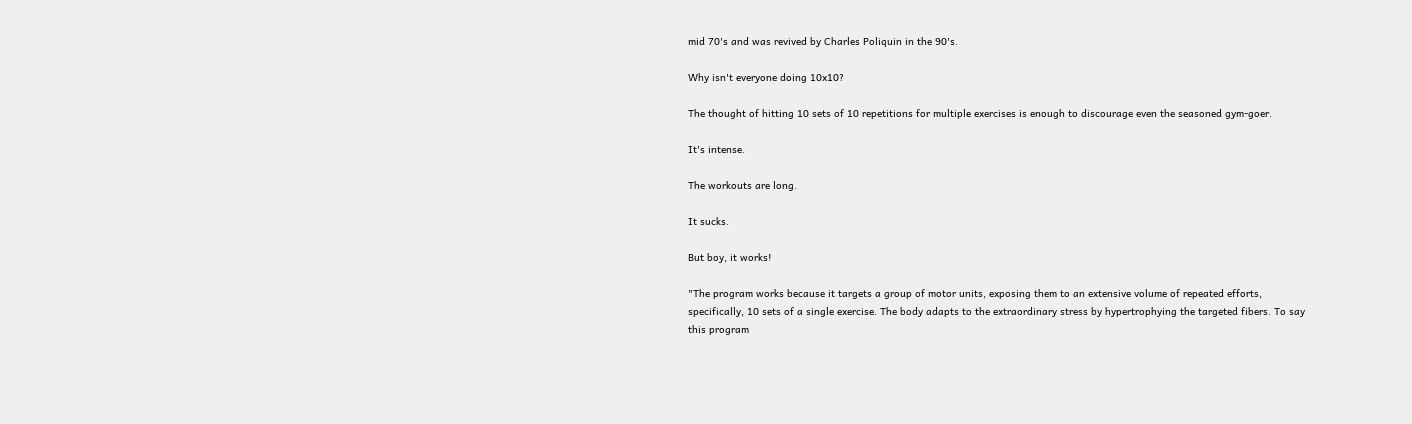mid 70's and was revived by Charles Poliquin in the 90's.

Why isn't everyone doing 10x10?

The thought of hitting 10 sets of 10 repetitions for multiple exercises is enough to discourage even the seasoned gym-goer.

It's intense.

The workouts are long.

It sucks.

But boy, it works!

"The program works because it targets a group of motor units, exposing them to an extensive volume of repeated efforts, specifically, 10 sets of a single exercise. The body adapts to the extraordinary stress by hypertrophying the targeted fibers. To say this program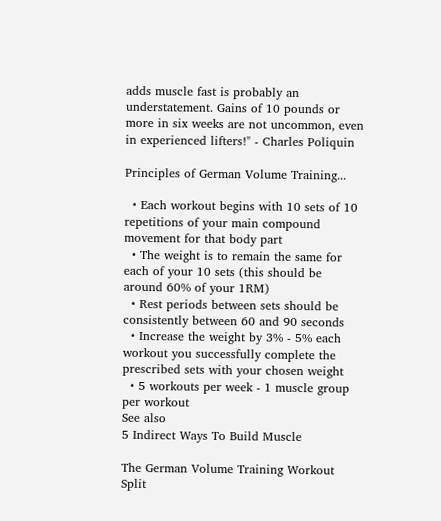adds muscle fast is probably an understatement. Gains of 10 pounds or more in six weeks are not uncommon, even in experienced lifters!" - Charles Poliquin

Principles of German Volume Training...

  • Each workout begins with 10 sets of 10 repetitions of your main compound movement for that body part
  • The weight is to remain the same for each of your 10 sets (this should be around 60% of your 1RM)
  • Rest periods between sets should be consistently between 60 and 90 seconds
  • Increase the weight by 3% - 5% each workout you successfully complete the prescribed sets with your chosen weight
  • 5 workouts per week - 1 muscle group per workout
See also
5 Indirect Ways To Build Muscle

The German Volume Training Workout Split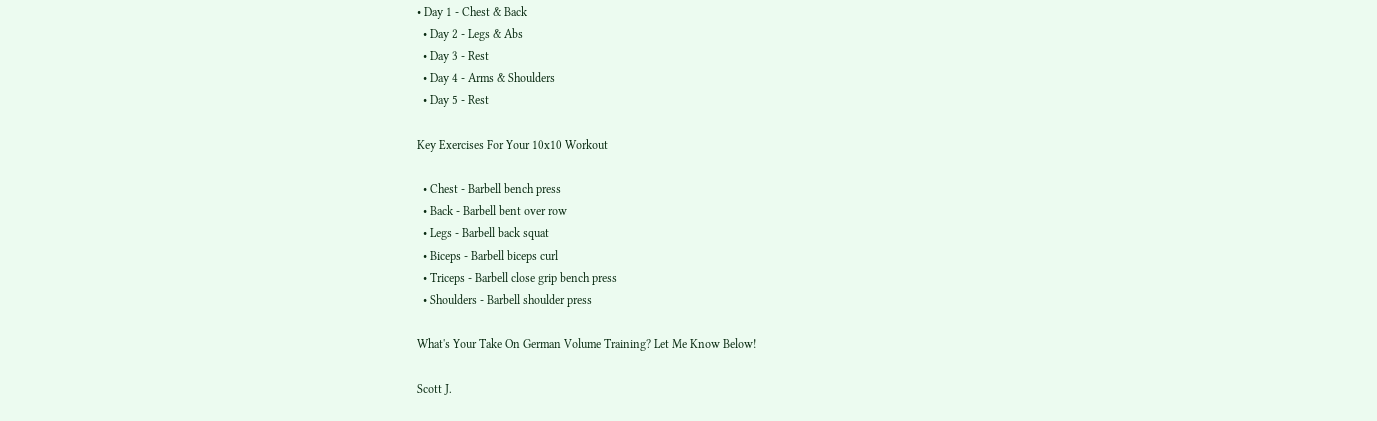• Day 1 - Chest & Back
  • Day 2 - Legs & Abs
  • Day 3 - Rest
  • Day 4 - Arms & Shoulders
  • Day 5 - Rest

Key Exercises For Your 10x10 Workout

  • Chest - Barbell bench press
  • Back - Barbell bent over row
  • Legs - Barbell back squat
  • Biceps - Barbell biceps curl
  • Triceps - Barbell close grip bench press
  • Shoulders - Barbell shoulder press

What's Your Take On German Volume Training? Let Me Know Below!

Scott J.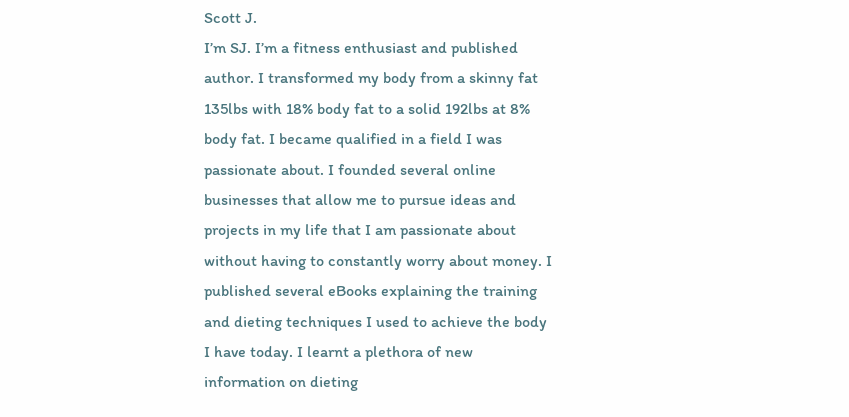Scott J.
I’m SJ. I’m a fitness enthusiast and published author. I transformed my body from a skinny fat 135lbs with 18% body fat to a solid 192lbs at 8% body fat. I became qualified in a field I was passionate about. I founded several online businesses that allow me to pursue ideas and projects in my life that I am passionate about without having to constantly worry about money. I published several eBooks explaining the training and dieting techniques I used to achieve the body I have today. I learnt a plethora of new information on dieting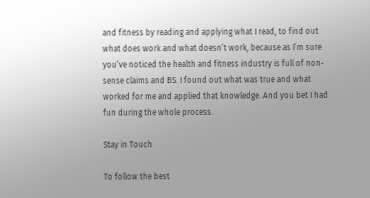and fitness by reading and applying what I read, to find out what does work and what doesn’t work, because as I’m sure you’ve noticed the health and fitness industry is full of non-sense claims and BS. I found out what was true and what worked for me and applied that knowledge. And you bet I had fun during the whole process.

Stay in Touch

To follow the best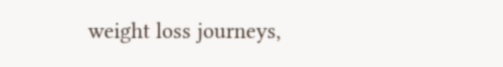weight loss journeys,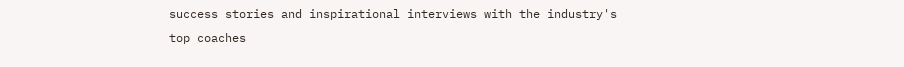success stories and inspirational interviews with the industry's top coaches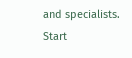and specialists. Start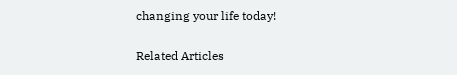changing your life today!

Related Articles